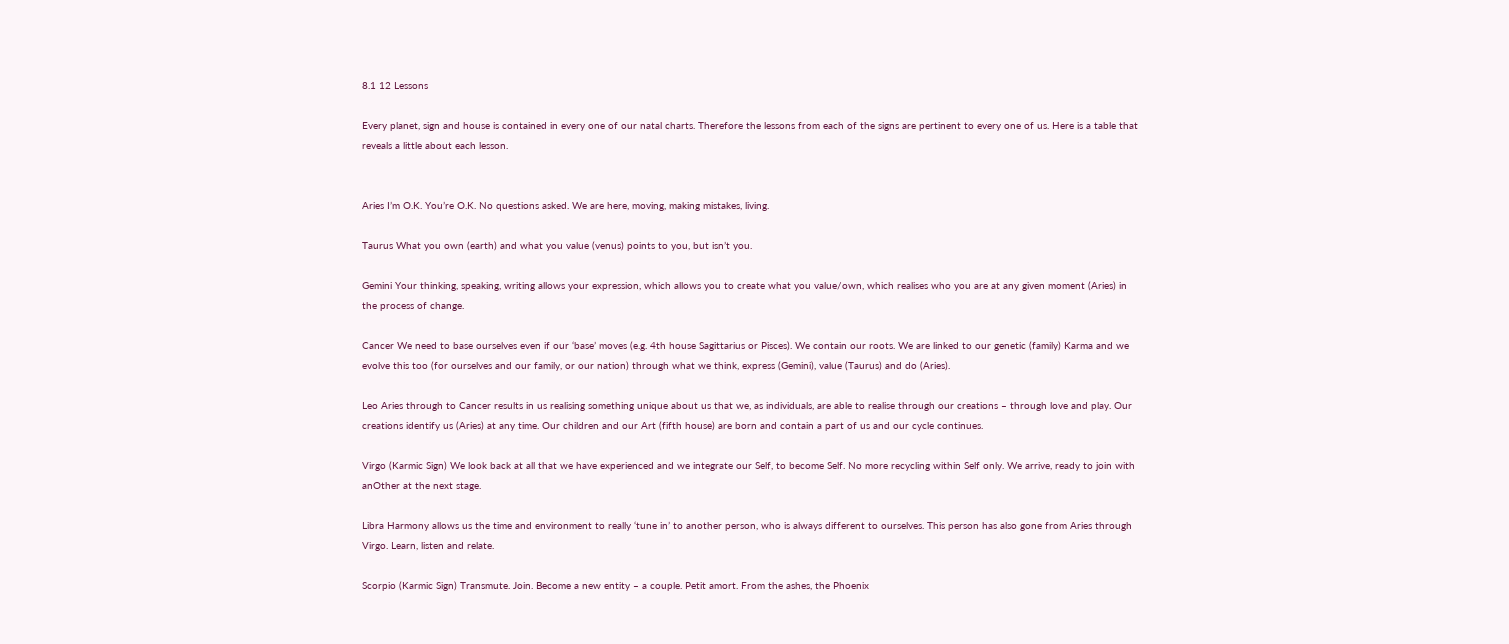8.1 12 Lessons

Every planet, sign and house is contained in every one of our natal charts. Therefore the lessons from each of the signs are pertinent to every one of us. Here is a table that reveals a little about each lesson.


Aries I’m O.K. You’re O.K. No questions asked. We are here, moving, making mistakes, living.

Taurus What you own (earth) and what you value (venus) points to you, but isn’t you.

Gemini Your thinking, speaking, writing allows your expression, which allows you to create what you value/own, which realises who you are at any given moment (Aries) in the process of change.

Cancer We need to base ourselves even if our ‘base’ moves (e.g. 4th house Sagittarius or Pisces). We contain our roots. We are linked to our genetic (family) Karma and we evolve this too (for ourselves and our family, or our nation) through what we think, express (Gemini), value (Taurus) and do (Aries).

Leo Aries through to Cancer results in us realising something unique about us that we, as individuals, are able to realise through our creations – through love and play. Our creations identify us (Aries) at any time. Our children and our Art (fifth house) are born and contain a part of us and our cycle continues.

Virgo (Karmic Sign) We look back at all that we have experienced and we integrate our Self, to become Self. No more recycling within Self only. We arrive, ready to join with anOther at the next stage.

Libra Harmony allows us the time and environment to really ‘tune in’ to another person, who is always different to ourselves. This person has also gone from Aries through Virgo. Learn, listen and relate.

Scorpio (Karmic Sign) Transmute. Join. Become a new entity – a couple. Petit amort. From the ashes, the Phoenix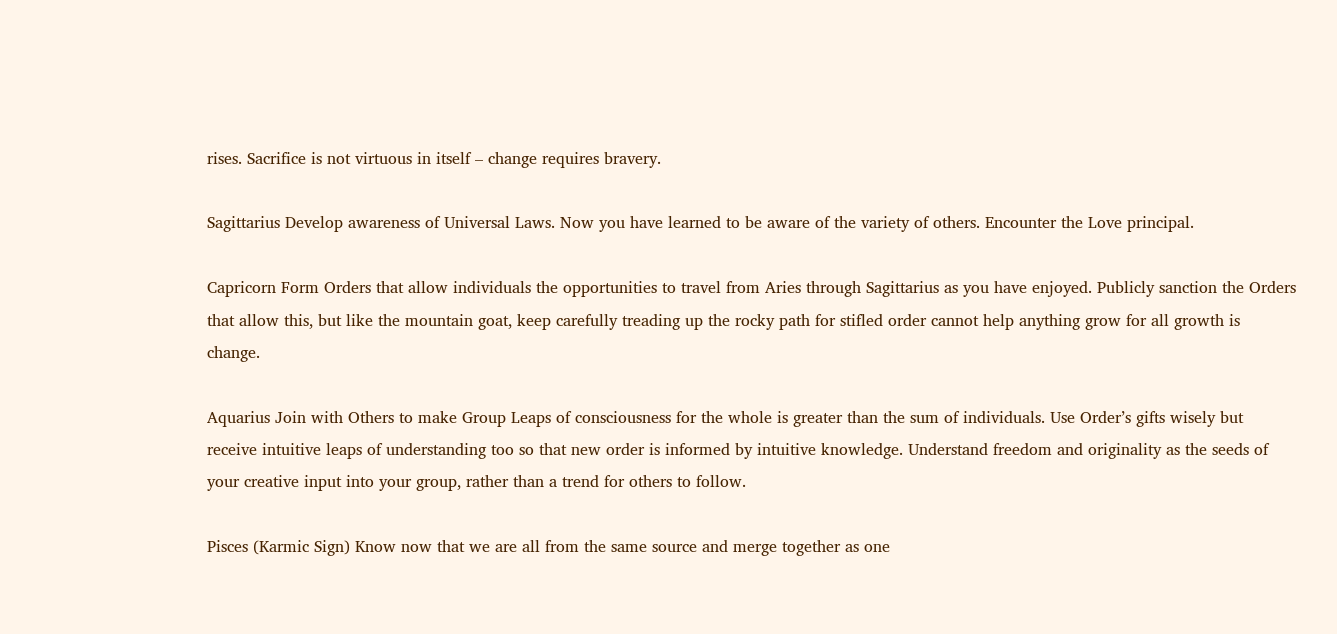rises. Sacrifice is not virtuous in itself – change requires bravery.

Sagittarius Develop awareness of Universal Laws. Now you have learned to be aware of the variety of others. Encounter the Love principal.

Capricorn Form Orders that allow individuals the opportunities to travel from Aries through Sagittarius as you have enjoyed. Publicly sanction the Orders that allow this, but like the mountain goat, keep carefully treading up the rocky path for stifled order cannot help anything grow for all growth is change.

Aquarius Join with Others to make Group Leaps of consciousness for the whole is greater than the sum of individuals. Use Order’s gifts wisely but receive intuitive leaps of understanding too so that new order is informed by intuitive knowledge. Understand freedom and originality as the seeds of your creative input into your group, rather than a trend for others to follow.

Pisces (Karmic Sign) Know now that we are all from the same source and merge together as one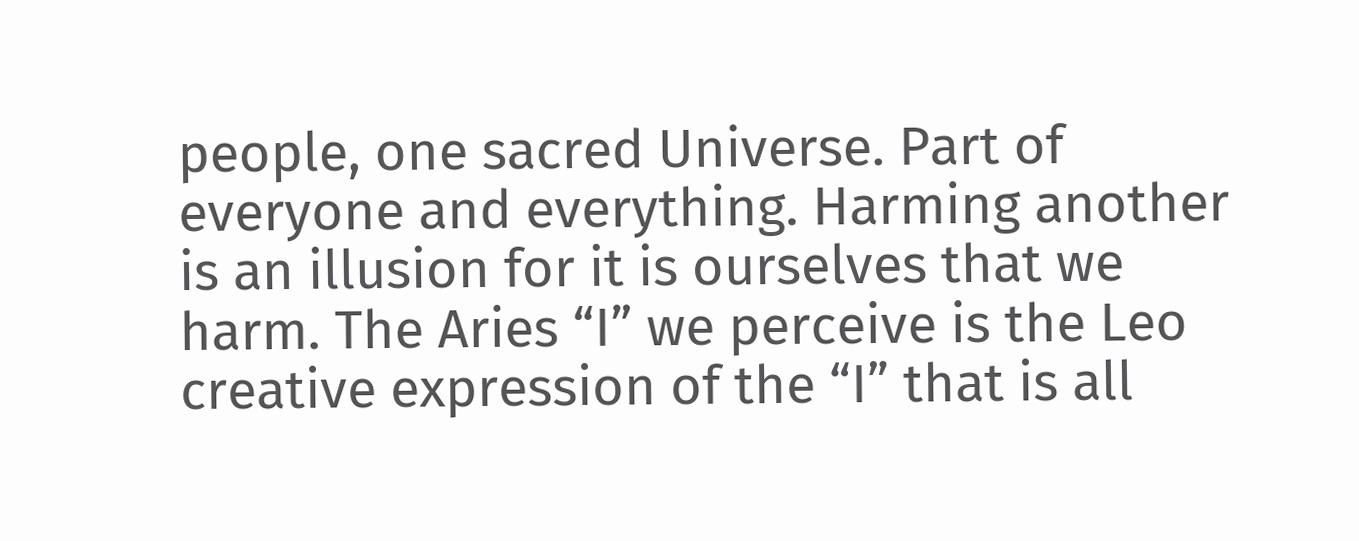people, one sacred Universe. Part of everyone and everything. Harming another is an illusion for it is ourselves that we harm. The Aries “I” we perceive is the Leo creative expression of the “I” that is all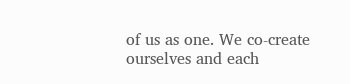of us as one. We co-create ourselves and each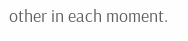other in each moment.